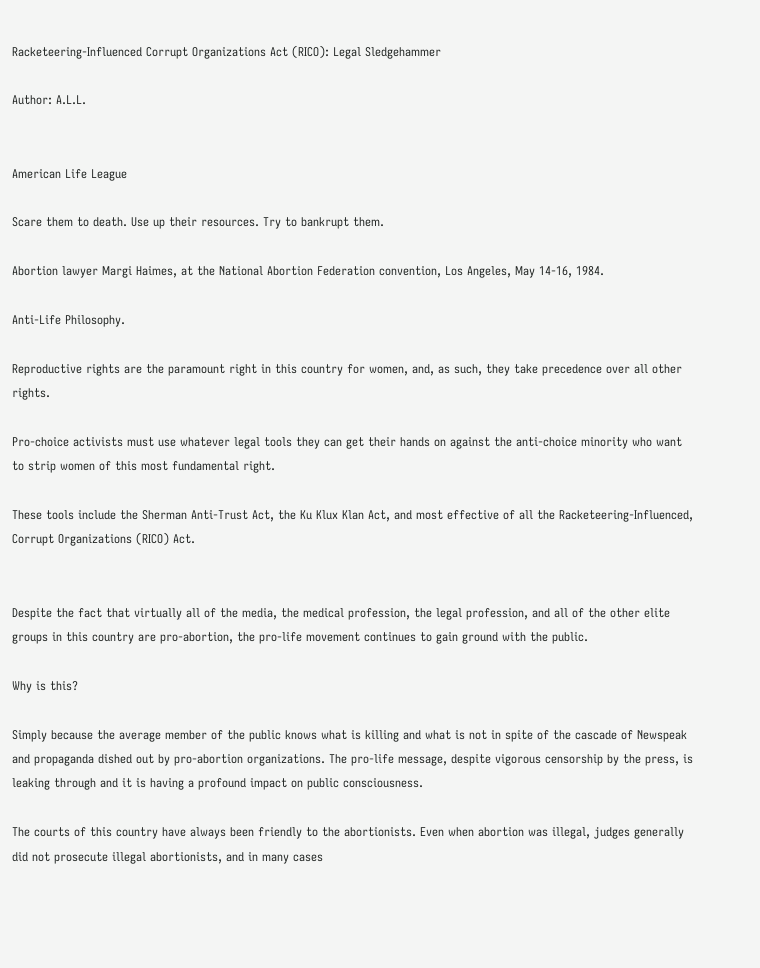Racketeering-Influenced Corrupt Organizations Act (RICO): Legal Sledgehammer

Author: A.L.L.


American Life League

Scare them to death. Use up their resources. Try to bankrupt them.

Abortion lawyer Margi Haimes, at the National Abortion Federation convention, Los Angeles, May 14-16, 1984.

Anti-Life Philosophy.

Reproductive rights are the paramount right in this country for women, and, as such, they take precedence over all other rights.

Pro-choice activists must use whatever legal tools they can get their hands on against the anti-choice minority who want to strip women of this most fundamental right.

These tools include the Sherman Anti-Trust Act, the Ku Klux Klan Act, and most effective of all the Racketeering-Influenced, Corrupt Organizations (RICO) Act.


Despite the fact that virtually all of the media, the medical profession, the legal profession, and all of the other elite groups in this country are pro-abortion, the pro-life movement continues to gain ground with the public.

Why is this?

Simply because the average member of the public knows what is killing and what is not in spite of the cascade of Newspeak and propaganda dished out by pro-abortion organizations. The pro-life message, despite vigorous censorship by the press, is leaking through and it is having a profound impact on public consciousness.

The courts of this country have always been friendly to the abortionists. Even when abortion was illegal, judges generally did not prosecute illegal abortionists, and in many cases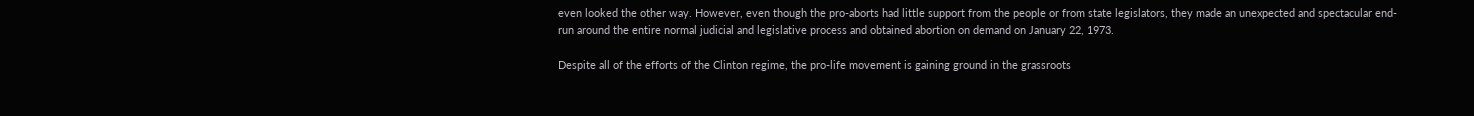even looked the other way. However, even though the pro-aborts had little support from the people or from state legislators, they made an unexpected and spectacular end-run around the entire normal judicial and legislative process and obtained abortion on demand on January 22, 1973.

Despite all of the efforts of the Clinton regime, the pro-life movement is gaining ground in the grassroots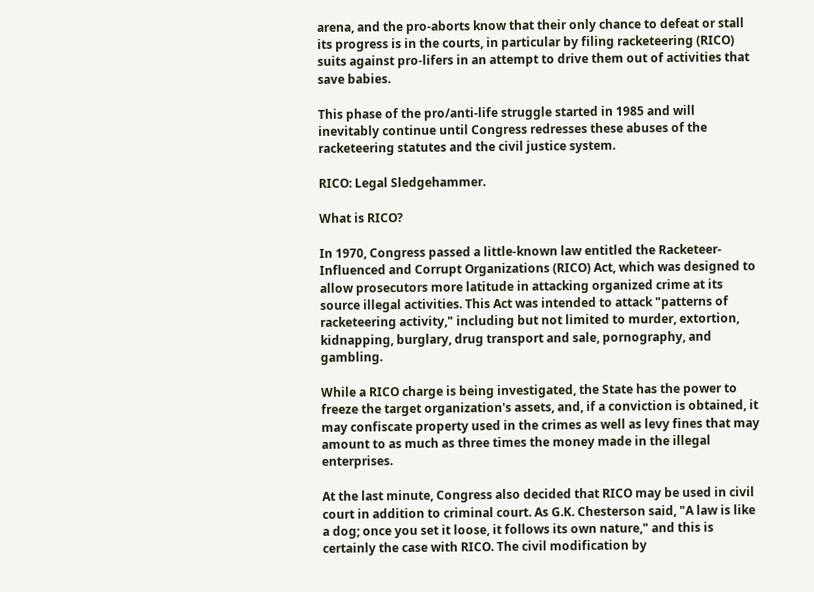arena, and the pro-aborts know that their only chance to defeat or stall its progress is in the courts, in particular by filing racketeering (RICO) suits against pro-lifers in an attempt to drive them out of activities that save babies.

This phase of the pro/anti-life struggle started in 1985 and will inevitably continue until Congress redresses these abuses of the racketeering statutes and the civil justice system.

RICO: Legal Sledgehammer.

What is RICO?

In 1970, Congress passed a little-known law entitled the Racketeer-Influenced and Corrupt Organizations (RICO) Act, which was designed to allow prosecutors more latitude in attacking organized crime at its source illegal activities. This Act was intended to attack "patterns of racketeering activity," including but not limited to murder, extortion, kidnapping, burglary, drug transport and sale, pornography, and gambling.

While a RICO charge is being investigated, the State has the power to freeze the target organization's assets, and, if a conviction is obtained, it may confiscate property used in the crimes as well as levy fines that may amount to as much as three times the money made in the illegal enterprises.

At the last minute, Congress also decided that RICO may be used in civil court in addition to criminal court. As G.K. Chesterson said, "A law is like a dog; once you set it loose, it follows its own nature," and this is certainly the case with RICO. The civil modification by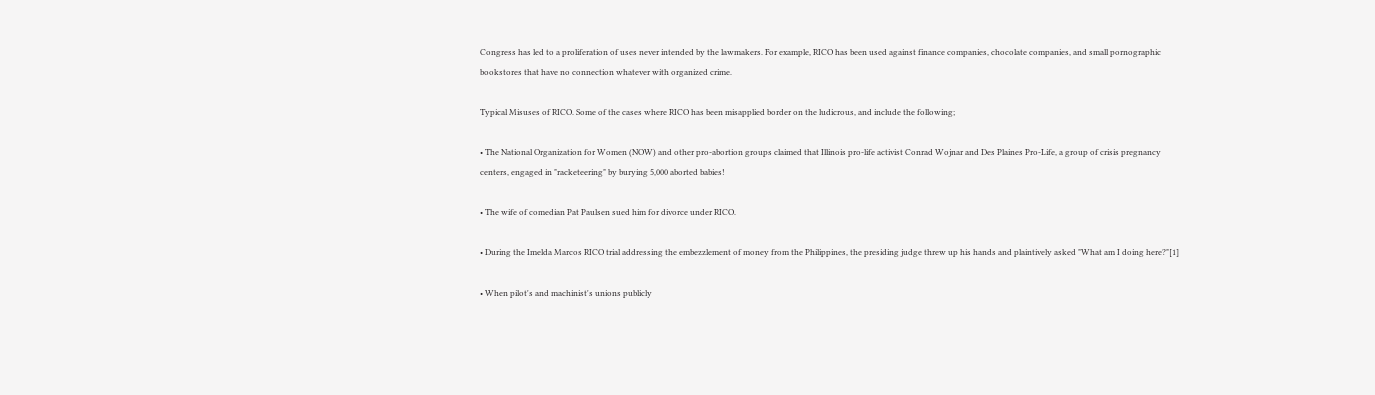Congress has led to a proliferation of uses never intended by the lawmakers. For example, RICO has been used against finance companies, chocolate companies, and small pornographic bookstores that have no connection whatever with organized crime.

Typical Misuses of RICO. Some of the cases where RICO has been misapplied border on the ludicrous, and include the following;

• The National Organization for Women (NOW) and other pro-abortion groups claimed that Illinois pro-life activist Conrad Wojnar and Des Plaines Pro-Life, a group of crisis pregnancy centers, engaged in "racketeering" by burying 5,000 aborted babies!

• The wife of comedian Pat Paulsen sued him for divorce under RICO.

• During the Imelda Marcos RICO trial addressing the embezzlement of money from the Philippines, the presiding judge threw up his hands and plaintively asked "What am I doing here?"[1]

• When pilot's and machinist's unions publicly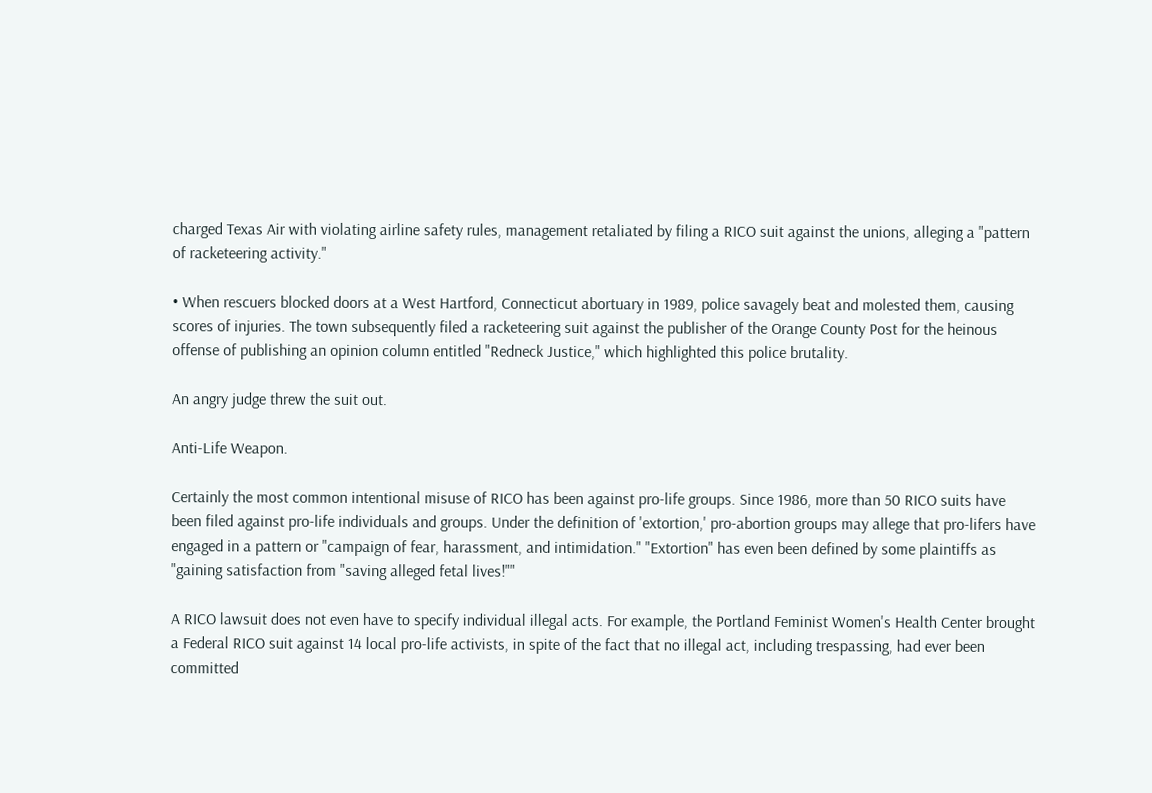charged Texas Air with violating airline safety rules, management retaliated by filing a RICO suit against the unions, alleging a "pattern of racketeering activity."

• When rescuers blocked doors at a West Hartford, Connecticut abortuary in 1989, police savagely beat and molested them, causing scores of injuries. The town subsequently filed a racketeering suit against the publisher of the Orange County Post for the heinous offense of publishing an opinion column entitled "Redneck Justice," which highlighted this police brutality.

An angry judge threw the suit out.

Anti-Life Weapon.

Certainly the most common intentional misuse of RICO has been against pro-life groups. Since 1986, more than 50 RICO suits have been filed against pro-life individuals and groups. Under the definition of 'extortion,' pro-abortion groups may allege that pro-lifers have engaged in a pattern or "campaign of fear, harassment, and intimidation." "Extortion" has even been defined by some plaintiffs as "gaining satisfaction from "saving alleged fetal lives!""

A RICO lawsuit does not even have to specify individual illegal acts. For example, the Portland Feminist Women's Health Center brought a Federal RICO suit against 14 local pro-life activists, in spite of the fact that no illegal act, including trespassing, had ever been committed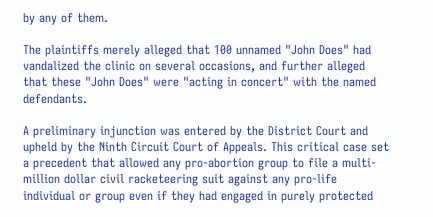by any of them.

The plaintiffs merely alleged that 100 unnamed "John Does" had vandalized the clinic on several occasions, and further alleged that these "John Does" were "acting in concert" with the named defendants.

A preliminary injunction was entered by the District Court and upheld by the Ninth Circuit Court of Appeals. This critical case set a precedent that allowed any pro-abortion group to file a multi-million dollar civil racketeering suit against any pro-life individual or group even if they had engaged in purely protected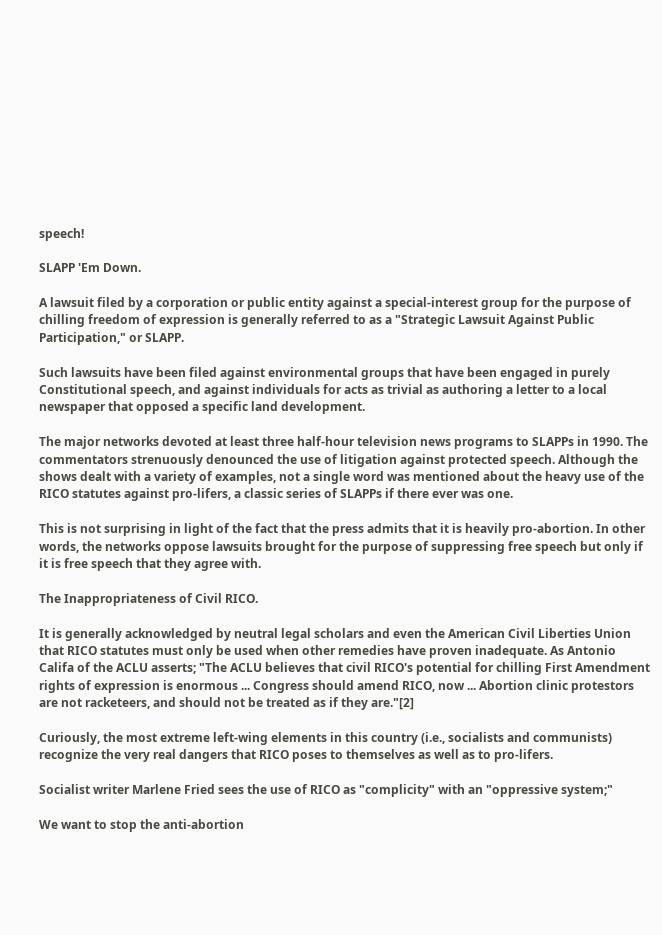speech!

SLAPP 'Em Down.

A lawsuit filed by a corporation or public entity against a special-interest group for the purpose of chilling freedom of expression is generally referred to as a "Strategic Lawsuit Against Public Participation," or SLAPP.

Such lawsuits have been filed against environmental groups that have been engaged in purely Constitutional speech, and against individuals for acts as trivial as authoring a letter to a local newspaper that opposed a specific land development.

The major networks devoted at least three half-hour television news programs to SLAPPs in 1990. The commentators strenuously denounced the use of litigation against protected speech. Although the shows dealt with a variety of examples, not a single word was mentioned about the heavy use of the RICO statutes against pro-lifers, a classic series of SLAPPs if there ever was one.

This is not surprising in light of the fact that the press admits that it is heavily pro-abortion. In other words, the networks oppose lawsuits brought for the purpose of suppressing free speech but only if it is free speech that they agree with.

The Inappropriateness of Civil RICO.

It is generally acknowledged by neutral legal scholars and even the American Civil Liberties Union that RICO statutes must only be used when other remedies have proven inadequate. As Antonio Califa of the ACLU asserts; "The ACLU believes that civil RICO's potential for chilling First Amendment rights of expression is enormous ... Congress should amend RICO, now ... Abortion clinic protestors are not racketeers, and should not be treated as if they are."[2]

Curiously, the most extreme left-wing elements in this country (i.e., socialists and communists) recognize the very real dangers that RICO poses to themselves as well as to pro-lifers.

Socialist writer Marlene Fried sees the use of RICO as "complicity" with an "oppressive system;"

We want to stop the anti-abortion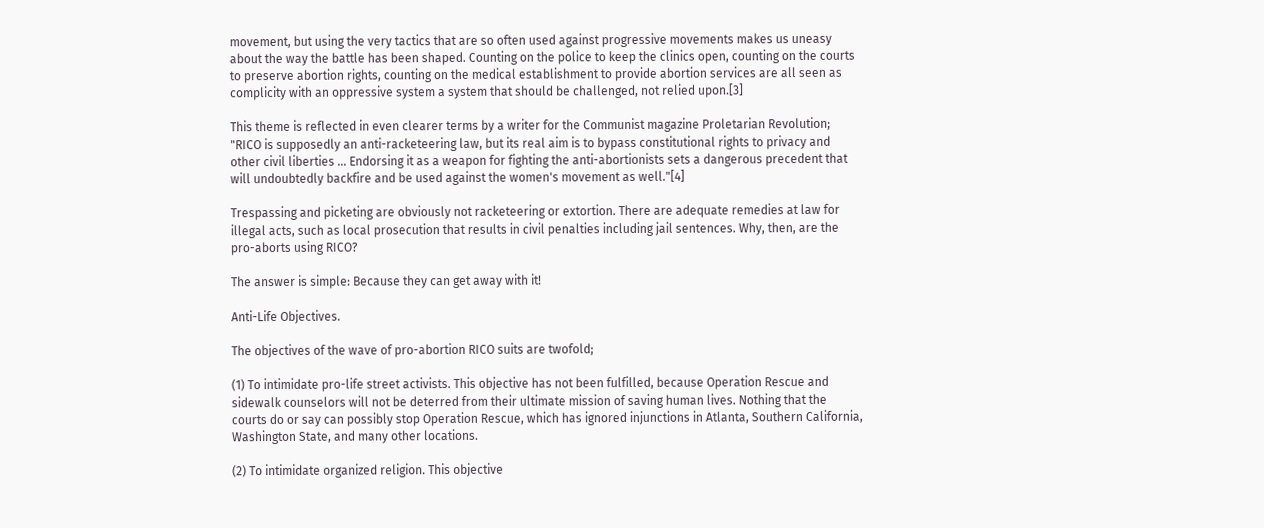movement, but using the very tactics that are so often used against progressive movements makes us uneasy about the way the battle has been shaped. Counting on the police to keep the clinics open, counting on the courts to preserve abortion rights, counting on the medical establishment to provide abortion services are all seen as complicity with an oppressive system a system that should be challenged, not relied upon.[3]

This theme is reflected in even clearer terms by a writer for the Communist magazine Proletarian Revolution; "RICO is supposedly an anti-racketeering law, but its real aim is to bypass constitutional rights to privacy and other civil liberties ... Endorsing it as a weapon for fighting the anti-abortionists sets a dangerous precedent that will undoubtedly backfire and be used against the women's movement as well."[4]

Trespassing and picketing are obviously not racketeering or extortion. There are adequate remedies at law for illegal acts, such as local prosecution that results in civil penalties including jail sentences. Why, then, are the pro-aborts using RICO?

The answer is simple: Because they can get away with it!

Anti-Life Objectives.

The objectives of the wave of pro-abortion RICO suits are twofold;

(1) To intimidate pro-life street activists. This objective has not been fulfilled, because Operation Rescue and sidewalk counselors will not be deterred from their ultimate mission of saving human lives. Nothing that the courts do or say can possibly stop Operation Rescue, which has ignored injunctions in Atlanta, Southern California, Washington State, and many other locations.

(2) To intimidate organized religion. This objective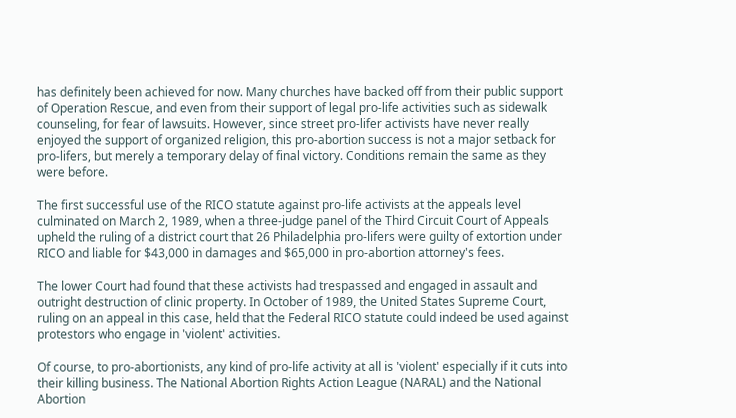has definitely been achieved for now. Many churches have backed off from their public support of Operation Rescue, and even from their support of legal pro-life activities such as sidewalk counseling, for fear of lawsuits. However, since street pro-lifer activists have never really enjoyed the support of organized religion, this pro-abortion success is not a major setback for pro-lifers, but merely a temporary delay of final victory. Conditions remain the same as they were before.

The first successful use of the RICO statute against pro-life activists at the appeals level culminated on March 2, 1989, when a three-judge panel of the Third Circuit Court of Appeals upheld the ruling of a district court that 26 Philadelphia pro-lifers were guilty of extortion under RICO and liable for $43,000 in damages and $65,000 in pro-abortion attorney's fees.

The lower Court had found that these activists had trespassed and engaged in assault and outright destruction of clinic property. In October of 1989, the United States Supreme Court, ruling on an appeal in this case, held that the Federal RICO statute could indeed be used against protestors who engage in 'violent' activities.

Of course, to pro-abortionists, any kind of pro-life activity at all is 'violent' especially if it cuts into their killing business. The National Abortion Rights Action League (NARAL) and the National Abortion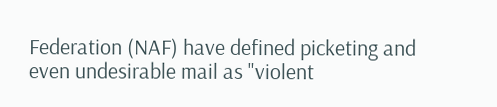Federation (NAF) have defined picketing and even undesirable mail as "violent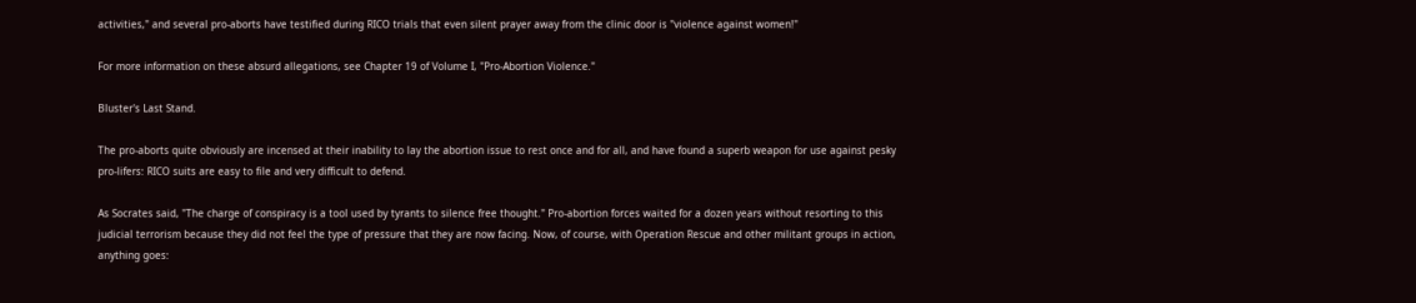activities," and several pro-aborts have testified during RICO trials that even silent prayer away from the clinic door is "violence against women!"

For more information on these absurd allegations, see Chapter 19 of Volume I, "Pro-Abortion Violence."

Bluster's Last Stand.

The pro-aborts quite obviously are incensed at their inability to lay the abortion issue to rest once and for all, and have found a superb weapon for use against pesky pro-lifers: RICO suits are easy to file and very difficult to defend.

As Socrates said, "The charge of conspiracy is a tool used by tyrants to silence free thought." Pro-abortion forces waited for a dozen years without resorting to this judicial terrorism because they did not feel the type of pressure that they are now facing. Now, of course, with Operation Rescue and other militant groups in action, anything goes: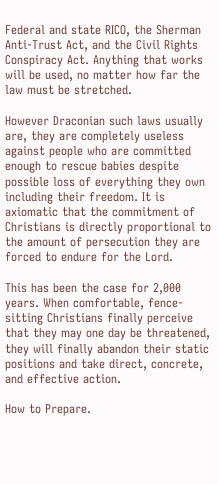Federal and state RICO, the Sherman Anti-Trust Act, and the Civil Rights Conspiracy Act. Anything that works will be used, no matter how far the law must be stretched.

However Draconian such laws usually are, they are completely useless against people who are committed enough to rescue babies despite possible loss of everything they own including their freedom. It is axiomatic that the commitment of Christians is directly proportional to the amount of persecution they are forced to endure for the Lord.

This has been the case for 2,000 years. When comfortable, fence-sitting Christians finally perceive that they may one day be threatened, they will finally abandon their static positions and take direct, concrete, and effective action.

How to Prepare.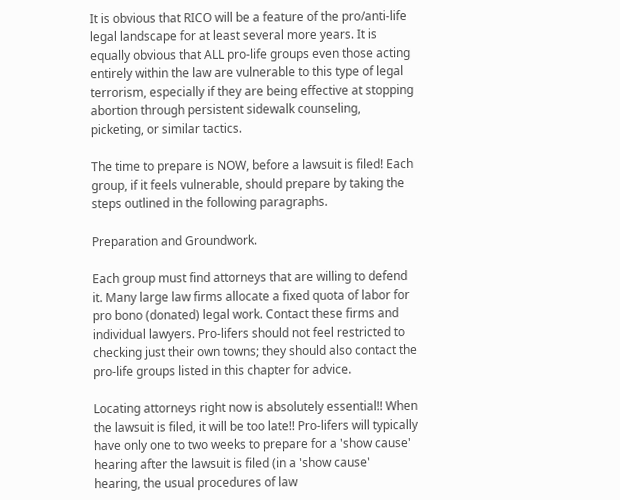It is obvious that RICO will be a feature of the pro/anti-life legal landscape for at least several more years. It is equally obvious that ALL pro-life groups even those acting entirely within the law are vulnerable to this type of legal terrorism, especially if they are being effective at stopping abortion through persistent sidewalk counseling, picketing, or similar tactics.

The time to prepare is NOW, before a lawsuit is filed! Each group, if it feels vulnerable, should prepare by taking the steps outlined in the following paragraphs.

Preparation and Groundwork.

Each group must find attorneys that are willing to defend it. Many large law firms allocate a fixed quota of labor for pro bono (donated) legal work. Contact these firms and individual lawyers. Pro-lifers should not feel restricted to checking just their own towns; they should also contact the pro-life groups listed in this chapter for advice.

Locating attorneys right now is absolutely essential!! When the lawsuit is filed, it will be too late!! Pro-lifers will typically have only one to two weeks to prepare for a 'show cause' hearing after the lawsuit is filed (in a 'show cause' hearing, the usual procedures of law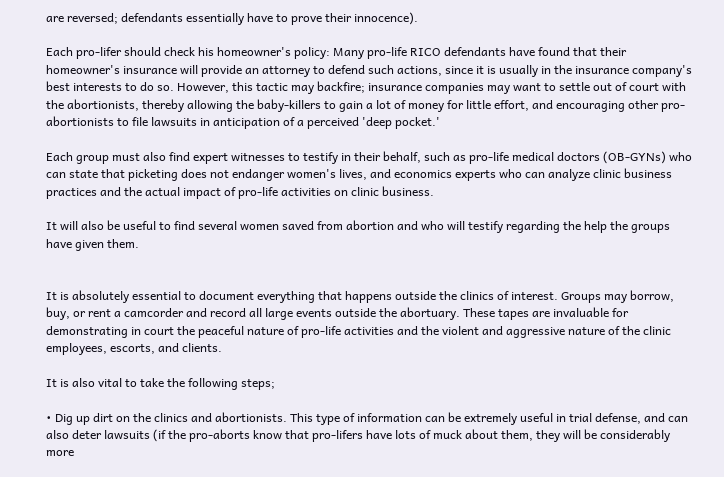are reversed; defendants essentially have to prove their innocence).

Each pro-lifer should check his homeowner's policy: Many pro-life RICO defendants have found that their homeowner's insurance will provide an attorney to defend such actions, since it is usually in the insurance company's best interests to do so. However, this tactic may backfire; insurance companies may want to settle out of court with the abortionists, thereby allowing the baby-killers to gain a lot of money for little effort, and encouraging other pro-abortionists to file lawsuits in anticipation of a perceived 'deep pocket.'

Each group must also find expert witnesses to testify in their behalf, such as pro-life medical doctors (OB-GYNs) who can state that picketing does not endanger women's lives, and economics experts who can analyze clinic business practices and the actual impact of pro-life activities on clinic business.

It will also be useful to find several women saved from abortion and who will testify regarding the help the groups have given them.


It is absolutely essential to document everything that happens outside the clinics of interest. Groups may borrow, buy, or rent a camcorder and record all large events outside the abortuary. These tapes are invaluable for demonstrating in court the peaceful nature of pro-life activities and the violent and aggressive nature of the clinic employees, escorts, and clients.

It is also vital to take the following steps;

• Dig up dirt on the clinics and abortionists. This type of information can be extremely useful in trial defense, and can also deter lawsuits (if the pro-aborts know that pro-lifers have lots of muck about them, they will be considerably more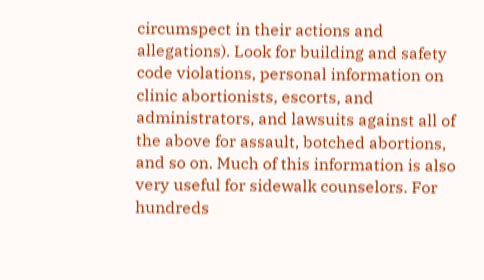circumspect in their actions and allegations). Look for building and safety code violations, personal information on clinic abortionists, escorts, and administrators, and lawsuits against all of the above for assault, botched abortions, and so on. Much of this information is also very useful for sidewalk counselors. For hundreds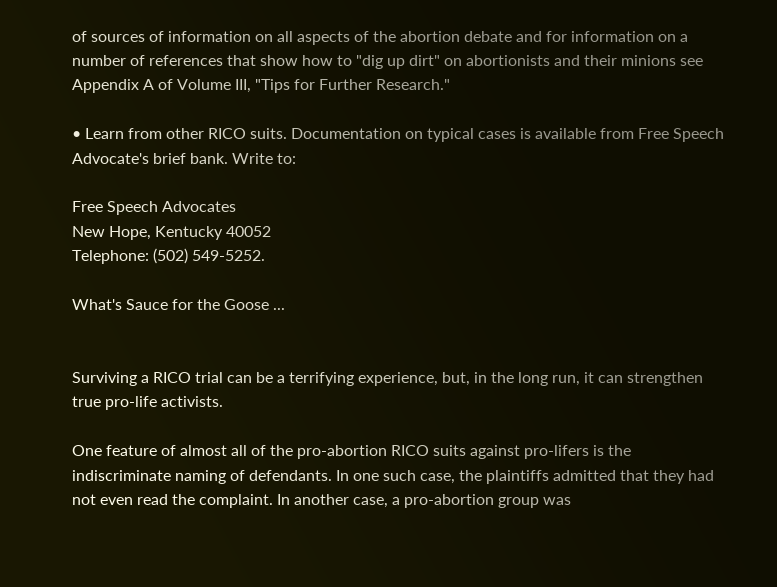of sources of information on all aspects of the abortion debate and for information on a number of references that show how to "dig up dirt" on abortionists and their minions see Appendix A of Volume III, "Tips for Further Research."

• Learn from other RICO suits. Documentation on typical cases is available from Free Speech Advocate's brief bank. Write to:

Free Speech Advocates
New Hope, Kentucky 40052
Telephone: (502) 549-5252.

What's Sauce for the Goose ...


Surviving a RICO trial can be a terrifying experience, but, in the long run, it can strengthen true pro-life activists.

One feature of almost all of the pro-abortion RICO suits against pro-lifers is the indiscriminate naming of defendants. In one such case, the plaintiffs admitted that they had not even read the complaint. In another case, a pro-abortion group was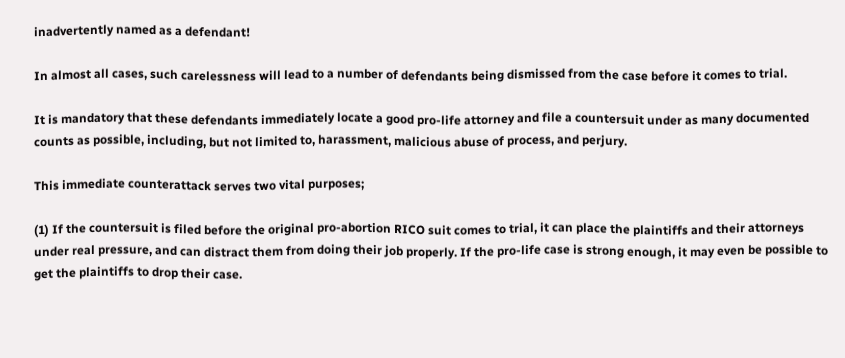inadvertently named as a defendant!

In almost all cases, such carelessness will lead to a number of defendants being dismissed from the case before it comes to trial.

It is mandatory that these defendants immediately locate a good pro-life attorney and file a countersuit under as many documented counts as possible, including, but not limited to, harassment, malicious abuse of process, and perjury.

This immediate counterattack serves two vital purposes;

(1) If the countersuit is filed before the original pro-abortion RICO suit comes to trial, it can place the plaintiffs and their attorneys under real pressure, and can distract them from doing their job properly. If the pro-life case is strong enough, it may even be possible to get the plaintiffs to drop their case.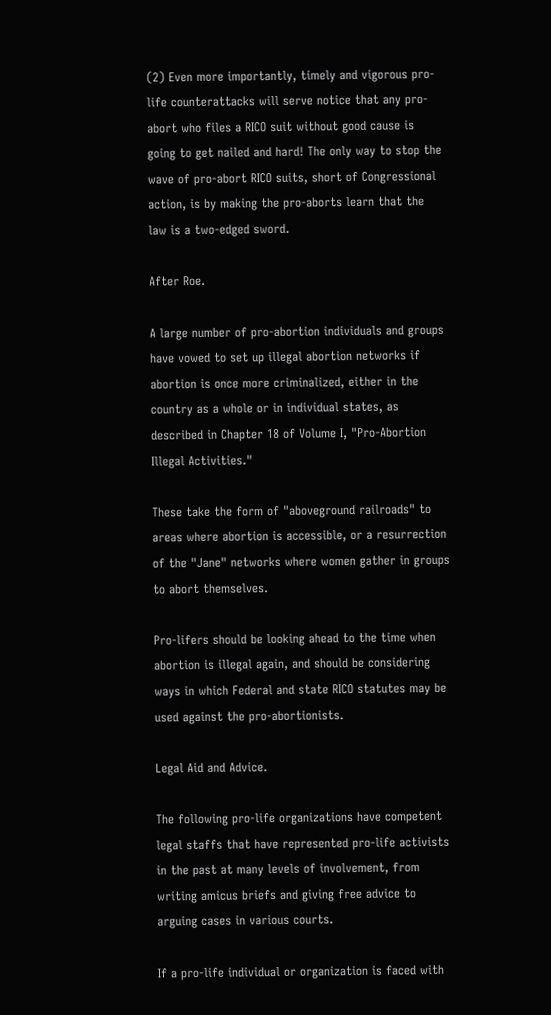(2) Even more importantly, timely and vigorous pro-life counterattacks will serve notice that any pro-abort who files a RICO suit without good cause is going to get nailed and hard! The only way to stop the wave of pro-abort RICO suits, short of Congressional action, is by making the pro-aborts learn that the law is a two-edged sword.

After Roe.

A large number of pro-abortion individuals and groups have vowed to set up illegal abortion networks if abortion is once more criminalized, either in the country as a whole or in individual states, as described in Chapter 18 of Volume I, "Pro-Abortion Illegal Activities."

These take the form of "aboveground railroads" to areas where abortion is accessible, or a resurrection of the "Jane" networks where women gather in groups to abort themselves.

Pro-lifers should be looking ahead to the time when abortion is illegal again, and should be considering ways in which Federal and state RICO statutes may be used against the pro-abortionists.

Legal Aid and Advice.

The following pro-life organizations have competent legal staffs that have represented pro-life activists in the past at many levels of involvement, from writing amicus briefs and giving free advice to arguing cases in various courts.

If a pro-life individual or organization is faced with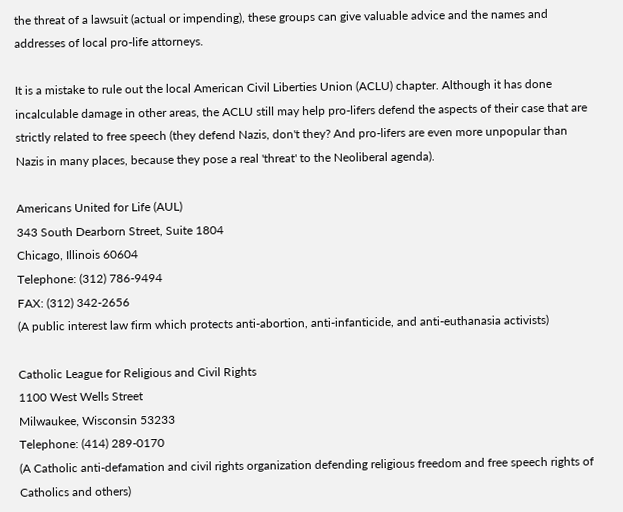the threat of a lawsuit (actual or impending), these groups can give valuable advice and the names and addresses of local pro-life attorneys.

It is a mistake to rule out the local American Civil Liberties Union (ACLU) chapter. Although it has done incalculable damage in other areas, the ACLU still may help pro-lifers defend the aspects of their case that are strictly related to free speech (they defend Nazis, don't they? And pro-lifers are even more unpopular than Nazis in many places, because they pose a real 'threat' to the Neoliberal agenda).

Americans United for Life (AUL)
343 South Dearborn Street, Suite 1804
Chicago, Illinois 60604
Telephone: (312) 786-9494
FAX: (312) 342-2656
(A public interest law firm which protects anti-abortion, anti-infanticide, and anti-euthanasia activists)

Catholic League for Religious and Civil Rights
1100 West Wells Street
Milwaukee, Wisconsin 53233
Telephone: (414) 289-0170
(A Catholic anti-defamation and civil rights organization defending religious freedom and free speech rights of Catholics and others)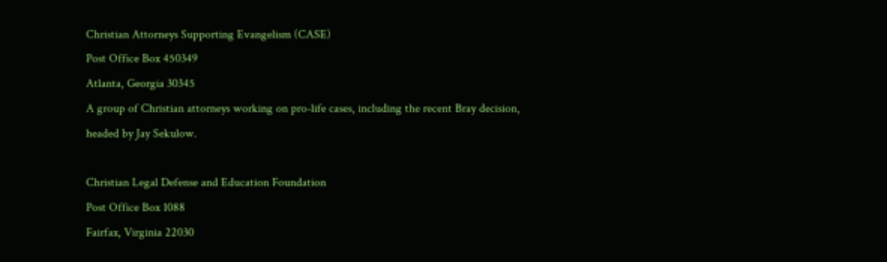Christian Attorneys Supporting Evangelism (CASE)
Post Office Box 450349
Atlanta, Georgia 30345
A group of Christian attorneys working on pro-life cases, including the recent Bray decision, headed by Jay Sekulow.

Christian Legal Defense and Education Foundation
Post Office Box 1088
Fairfax, Virginia 22030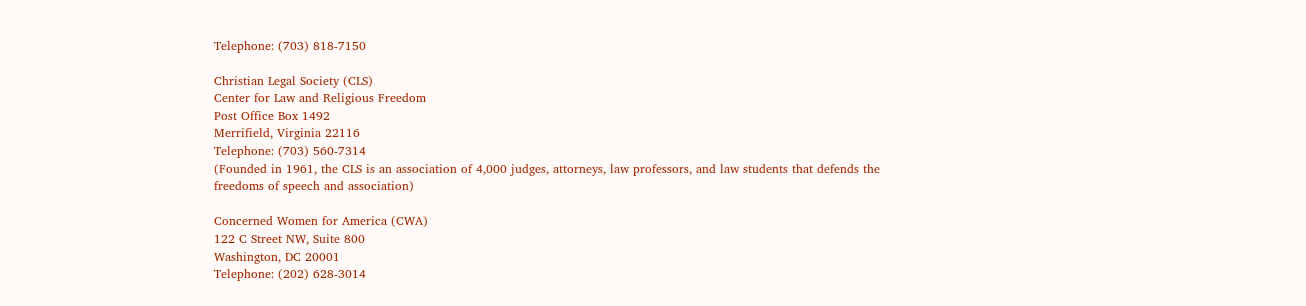Telephone: (703) 818-7150

Christian Legal Society (CLS)
Center for Law and Religious Freedom
Post Office Box 1492
Merrifield, Virginia 22116
Telephone: (703) 560-7314
(Founded in 1961, the CLS is an association of 4,000 judges, attorneys, law professors, and law students that defends the freedoms of speech and association)

Concerned Women for America (CWA)
122 C Street NW, Suite 800
Washington, DC 20001
Telephone: (202) 628-3014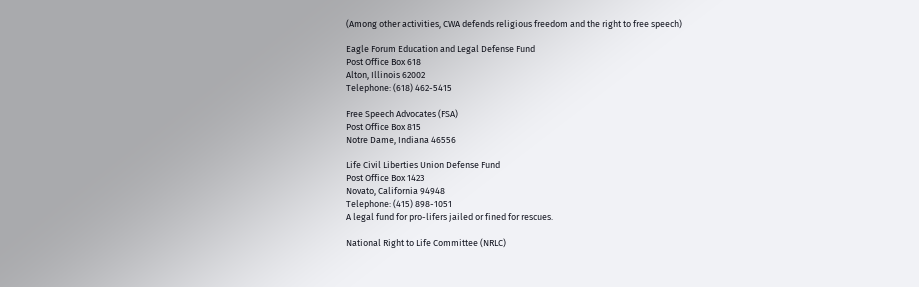(Among other activities, CWA defends religious freedom and the right to free speech)

Eagle Forum Education and Legal Defense Fund
Post Office Box 618
Alton, Illinois 62002
Telephone: (618) 462-5415

Free Speech Advocates (FSA)
Post Office Box 815
Notre Dame, Indiana 46556

Life Civil Liberties Union Defense Fund
Post Office Box 1423
Novato, California 94948
Telephone: (415) 898-1051
A legal fund for pro-lifers jailed or fined for rescues.

National Right to Life Committee (NRLC)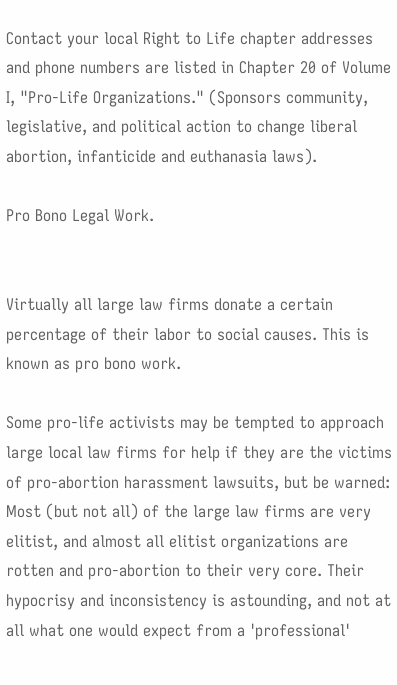Contact your local Right to Life chapter addresses and phone numbers are listed in Chapter 20 of Volume I, "Pro-Life Organizations." (Sponsors community, legislative, and political action to change liberal abortion, infanticide and euthanasia laws).

Pro Bono Legal Work.


Virtually all large law firms donate a certain percentage of their labor to social causes. This is known as pro bono work.

Some pro-life activists may be tempted to approach large local law firms for help if they are the victims of pro-abortion harassment lawsuits, but be warned: Most (but not all) of the large law firms are very elitist, and almost all elitist organizations are rotten and pro-abortion to their very core. Their hypocrisy and inconsistency is astounding, and not at all what one would expect from a 'professional'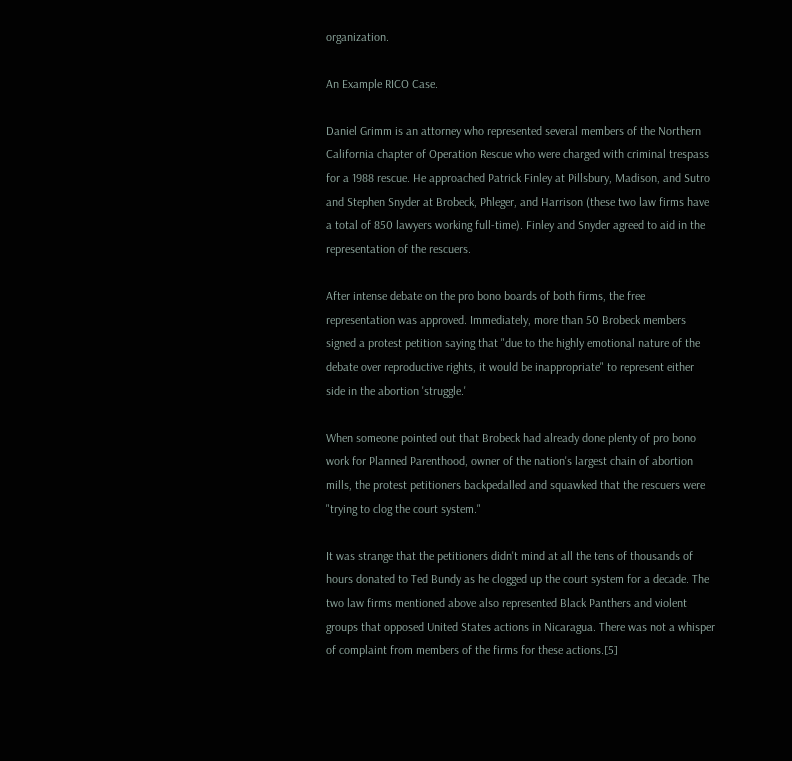organization.

An Example RICO Case.

Daniel Grimm is an attorney who represented several members of the Northern California chapter of Operation Rescue who were charged with criminal trespass for a 1988 rescue. He approached Patrick Finley at Pillsbury, Madison, and Sutro and Stephen Snyder at Brobeck, Phleger, and Harrison (these two law firms have a total of 850 lawyers working full-time). Finley and Snyder agreed to aid in the representation of the rescuers.

After intense debate on the pro bono boards of both firms, the free representation was approved. Immediately, more than 50 Brobeck members signed a protest petition saying that "due to the highly emotional nature of the debate over reproductive rights, it would be inappropriate" to represent either side in the abortion 'struggle.'

When someone pointed out that Brobeck had already done plenty of pro bono work for Planned Parenthood, owner of the nation's largest chain of abortion mills, the protest petitioners backpedalled and squawked that the rescuers were "trying to clog the court system."

It was strange that the petitioners didn't mind at all the tens of thousands of hours donated to Ted Bundy as he clogged up the court system for a decade. The two law firms mentioned above also represented Black Panthers and violent groups that opposed United States actions in Nicaragua. There was not a whisper of complaint from members of the firms for these actions.[5]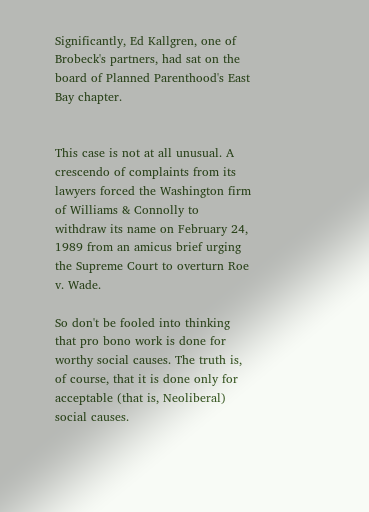Significantly, Ed Kallgren, one of Brobeck's partners, had sat on the board of Planned Parenthood's East Bay chapter.


This case is not at all unusual. A crescendo of complaints from its lawyers forced the Washington firm of Williams & Connolly to withdraw its name on February 24, 1989 from an amicus brief urging the Supreme Court to overturn Roe v. Wade.

So don't be fooled into thinking that pro bono work is done for worthy social causes. The truth is, of course, that it is done only for acceptable (that is, Neoliberal) social causes.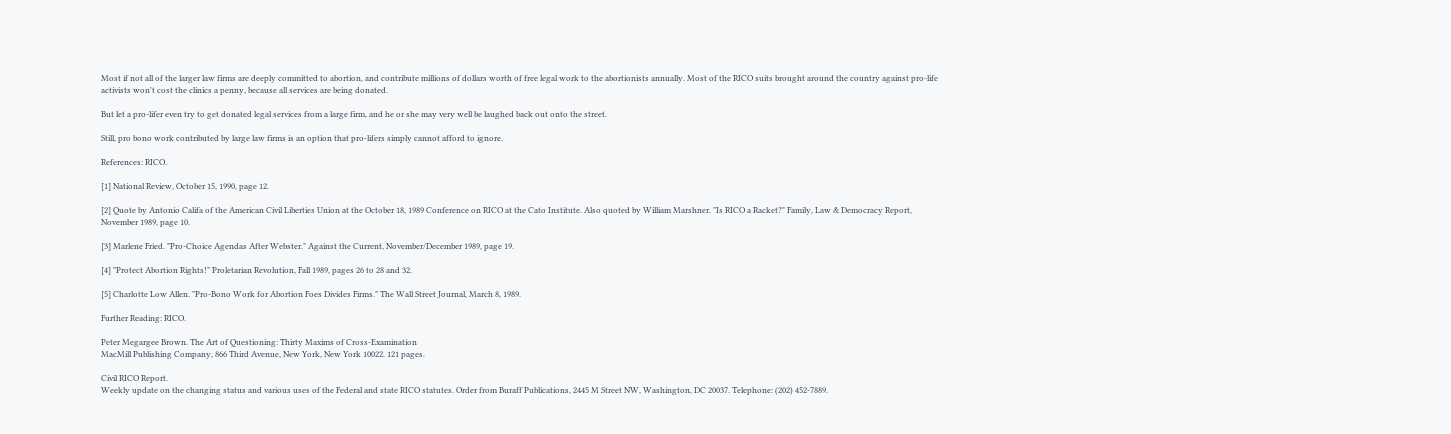Most if not all of the larger law firms are deeply committed to abortion, and contribute millions of dollars worth of free legal work to the abortionists annually. Most of the RICO suits brought around the country against pro-life activists won't cost the clinics a penny, because all services are being donated.

But let a pro-lifer even try to get donated legal services from a large firm, and he or she may very well be laughed back out onto the street.

Still, pro bono work contributed by large law firms is an option that pro-lifers simply cannot afford to ignore.

References: RICO.

[1] National Review, October 15, 1990, page 12.

[2] Quote by Antonio Califa of the American Civil Liberties Union at the October 18, 1989 Conference on RICO at the Cato Institute. Also quoted by William Marshner. "Is RICO a Racket?" Family, Law & Democracy Report, November 1989, page 10.

[3] Marlene Fried. "Pro-Choice Agendas After Webster." Against the Current, November/December 1989, page 19.

[4] "Protect Abortion Rights!" Proletarian Revolution, Fall 1989, pages 26 to 28 and 32.

[5] Charlotte Low Allen. "Pro-Bono Work for Abortion Foes Divides Firms." The Wall Street Journal, March 8, 1989.

Further Reading: RICO.

Peter Megargee Brown. The Art of Questioning: Thirty Maxims of Cross-Examination
MacMill Publishing Company, 866 Third Avenue, New York, New York 10022. 121 pages.

Civil RICO Report.
Weekly update on the changing status and various uses of the Federal and state RICO statutes. Order from Buraff Publications, 2445 M Street NW, Washington, DC 20037. Telephone: (202) 452-7889.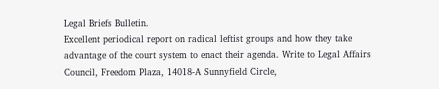Legal Briefs Bulletin.
Excellent periodical report on radical leftist groups and how they take advantage of the court system to enact their agenda. Write to Legal Affairs Council, Freedom Plaza, 14018-A Sunnyfield Circle,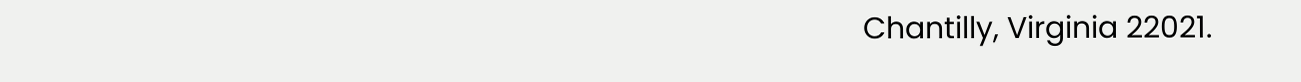Chantilly, Virginia 22021.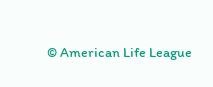© American Life League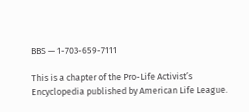BBS — 1-703-659-7111

This is a chapter of the Pro-Life Activist’s Encyclopedia published by American Life League.